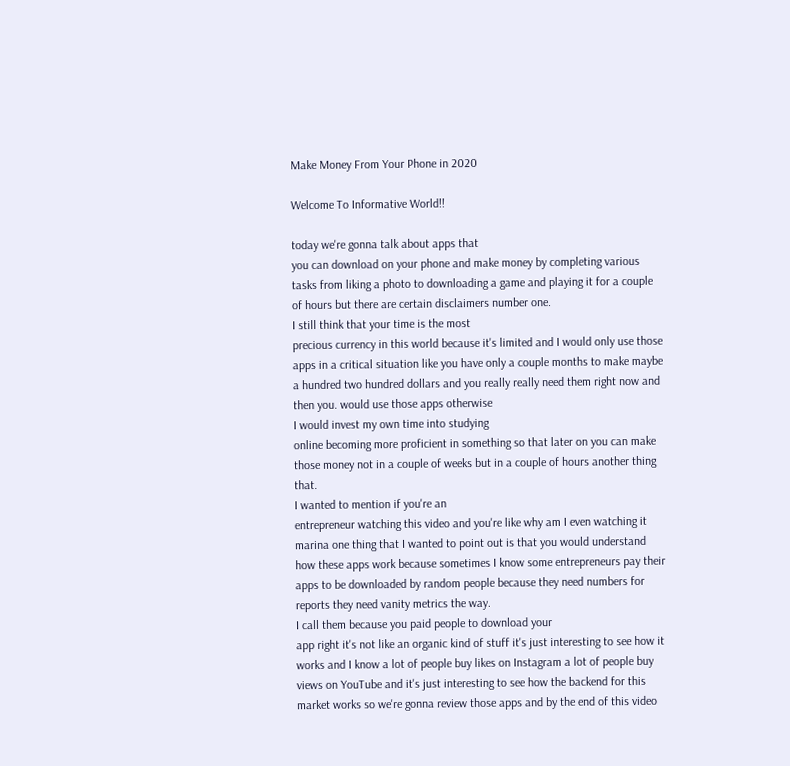Make Money From Your Phone in 2020

Welcome To Informative World!!

today we're gonna talk about apps that
you can download on your phone and make money by completing various tasks from liking a photo to downloading a game and playing it for a couple of hours but there are certain disclaimers number one.
I still think that your time is the most
precious currency in this world because it's limited and I would only use those apps in a critical situation like you have only a couple months to make maybe a hundred two hundred dollars and you really really need them right now and then you. would use those apps otherwise
I would invest my own time into studying
online becoming more proficient in something so that later on you can make those money not in a couple of weeks but in a couple of hours another thing that.
I wanted to mention if you're an
entrepreneur watching this video and you're like why am I even watching it marina one thing that I wanted to point out is that you would understand how these apps work because sometimes I know some entrepreneurs pay their apps to be downloaded by random people because they need numbers for reports they need vanity metrics the way.
I call them because you paid people to download your
app right it's not like an organic kind of stuff it's just interesting to see how it works and I know a lot of people buy likes on Instagram a lot of people buy views on YouTube and it's just interesting to see how the backend for this market works so we're gonna review those apps and by the end of this video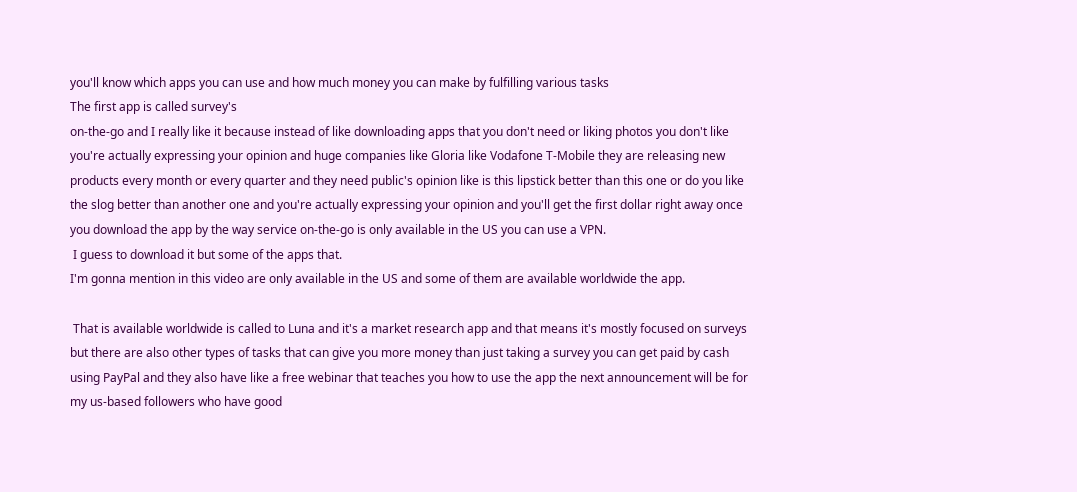you'll know which apps you can use and how much money you can make by fulfilling various tasks
The first app is called survey's
on-the-go and I really like it because instead of like downloading apps that you don't need or liking photos you don't like you're actually expressing your opinion and huge companies like Gloria like Vodafone T-Mobile they are releasing new products every month or every quarter and they need public's opinion like is this lipstick better than this one or do you like the slog better than another one and you're actually expressing your opinion and you'll get the first dollar right away once you download the app by the way service on-the-go is only available in the US you can use a VPN.
 I guess to download it but some of the apps that.
I'm gonna mention in this video are only available in the US and some of them are available worldwide the app.

 That is available worldwide is called to Luna and it's a market research app and that means it's mostly focused on surveys but there are also other types of tasks that can give you more money than just taking a survey you can get paid by cash using PayPal and they also have like a free webinar that teaches you how to use the app the next announcement will be for my us-based followers who have good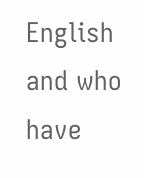English and who have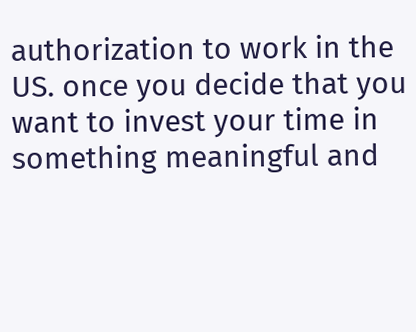authorization to work in the US. once you decide that you want to invest your time in something meaningful and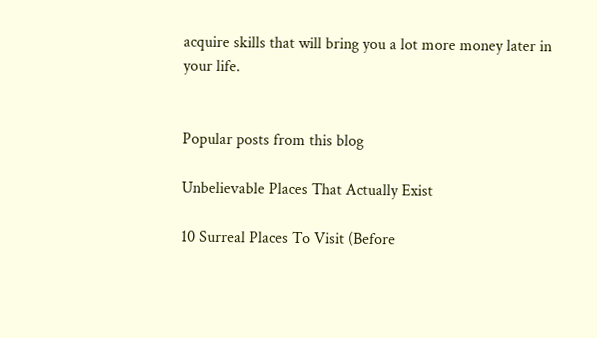acquire skills that will bring you a lot more money later in your life.


Popular posts from this blog

Unbelievable Places That Actually Exist

10 Surreal Places To Visit (Before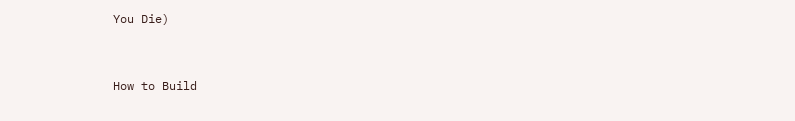You Die)



How to Build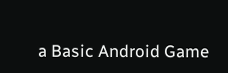a Basic Android Game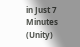in Just 7 Minutes (Unity)